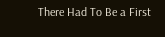There Had To Be a First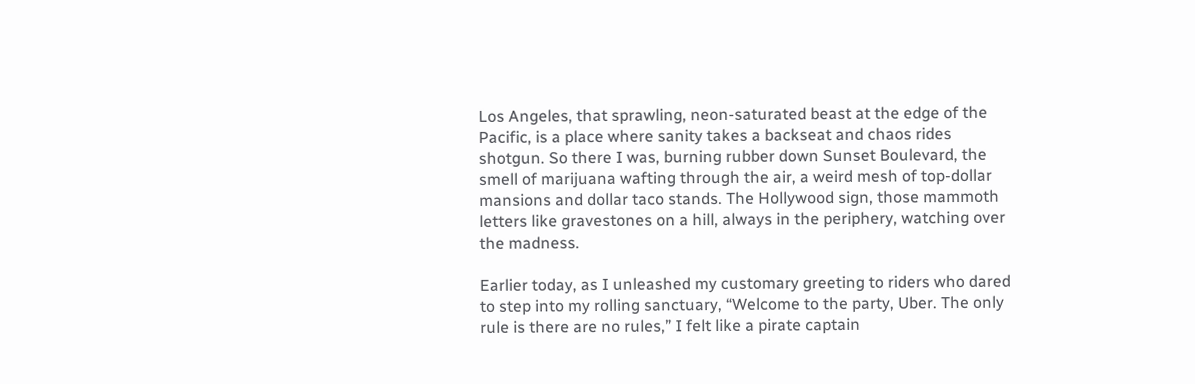Los Angeles, that sprawling, neon-saturated beast at the edge of the Pacific, is a place where sanity takes a backseat and chaos rides shotgun. So there I was, burning rubber down Sunset Boulevard, the smell of marijuana wafting through the air, a weird mesh of top-dollar mansions and dollar taco stands. The Hollywood sign, those mammoth letters like gravestones on a hill, always in the periphery, watching over the madness.

Earlier today, as I unleashed my customary greeting to riders who dared to step into my rolling sanctuary, “Welcome to the party, Uber. The only rule is there are no rules,” I felt like a pirate captain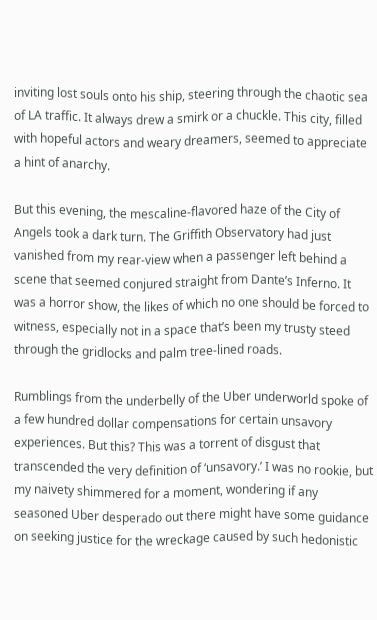inviting lost souls onto his ship, steering through the chaotic sea of LA traffic. It always drew a smirk or a chuckle. This city, filled with hopeful actors and weary dreamers, seemed to appreciate a hint of anarchy.

But this evening, the mescaline-flavored haze of the City of Angels took a dark turn. The Griffith Observatory had just vanished from my rear-view when a passenger left behind a scene that seemed conjured straight from Dante’s Inferno. It was a horror show, the likes of which no one should be forced to witness, especially not in a space that’s been my trusty steed through the gridlocks and palm tree-lined roads.

Rumblings from the underbelly of the Uber underworld spoke of a few hundred dollar compensations for certain unsavory experiences. But this? This was a torrent of disgust that transcended the very definition of ‘unsavory.’ I was no rookie, but my naivety shimmered for a moment, wondering if any seasoned Uber desperado out there might have some guidance on seeking justice for the wreckage caused by such hedonistic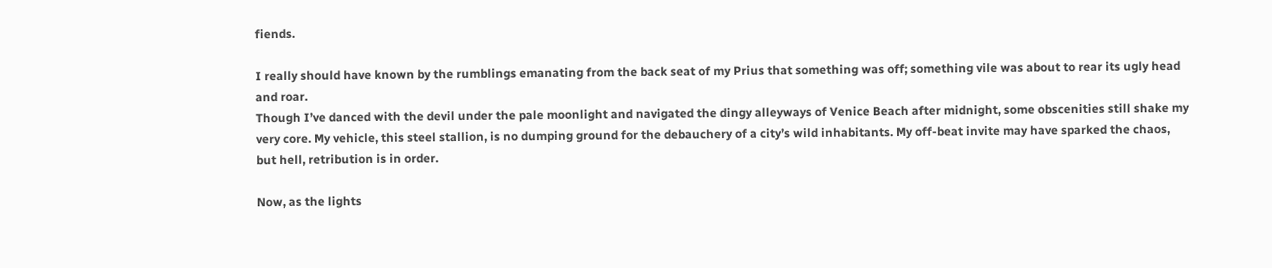fiends.

I really should have known by the rumblings emanating from the back seat of my Prius that something was off; something vile was about to rear its ugly head and roar.
Though I’ve danced with the devil under the pale moonlight and navigated the dingy alleyways of Venice Beach after midnight, some obscenities still shake my very core. My vehicle, this steel stallion, is no dumping ground for the debauchery of a city’s wild inhabitants. My off-beat invite may have sparked the chaos, but hell, retribution is in order.

Now, as the lights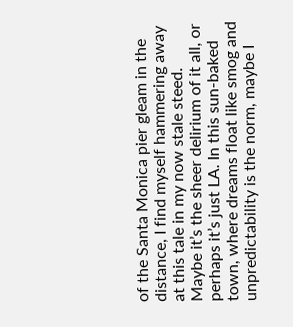of the Santa Monica pier gleam in the distance, I find myself hammering away at this tale in my now stale steed. Maybe it’s the sheer delirium of it all, or perhaps it’s just LA. In this sun-baked town, where dreams float like smog and unpredictability is the norm, maybe I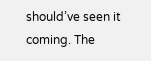should’ve seen it coming. The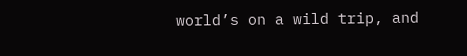world’s on a wild trip, and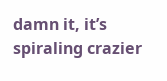damn it, it’s spiraling crazier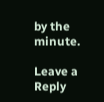by the minute.

Leave a Reply